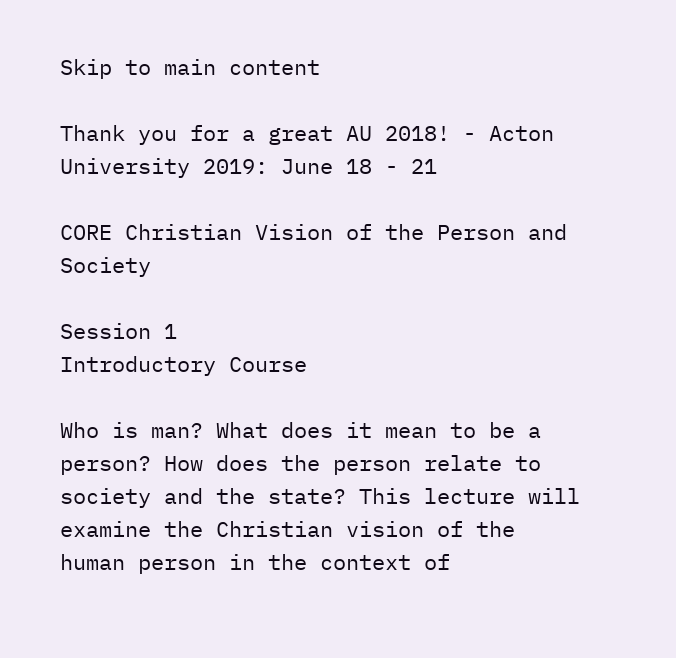Skip to main content

Thank you for a great AU 2018! - Acton University 2019: June 18 - 21

CORE Christian Vision of the Person and Society

Session 1
Introductory Course

Who is man? What does it mean to be a person? How does the person relate to society and the state? This lecture will examine the Christian vision of the human person in the context of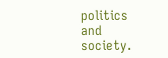politics and society.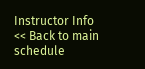Instructor Info
<< Back to main schedule